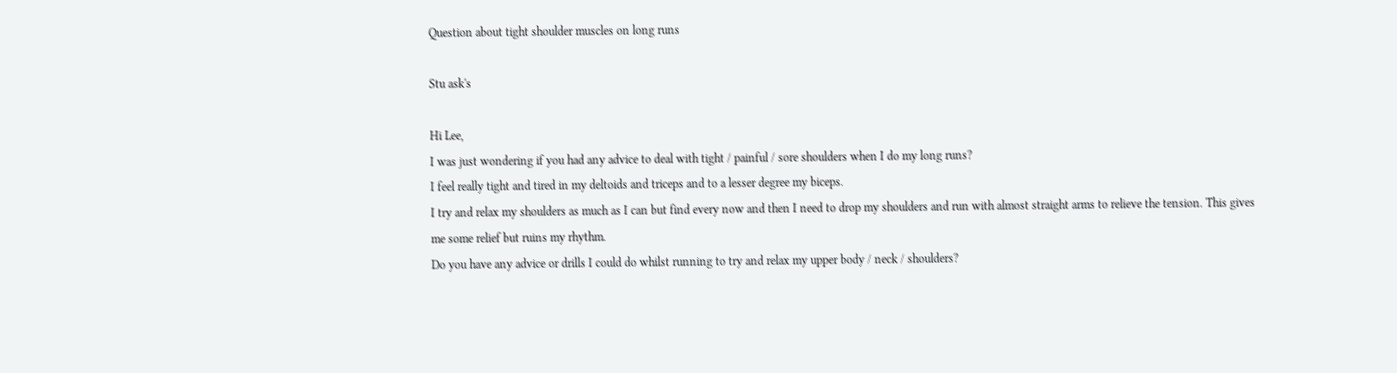Question about tight shoulder muscles on long runs

Stu ask's

Hi Lee,
I was just wondering if you had any advice to deal with tight / painful / sore shoulders when I do my long runs?
I feel really tight and tired in my deltoids and triceps and to a lesser degree my biceps.
I try and relax my shoulders as much as I can but find every now and then I need to drop my shoulders and run with almost straight arms to relieve the tension. This gives me some relief but ruins my rhythm.
Do you have any advice or drills I could do whilst running to try and relax my upper body / neck / shoulders?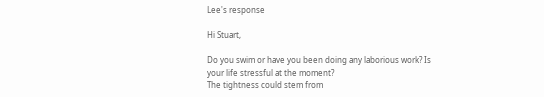Lee's response

Hi Stuart,

Do you swim or have you been doing any laborious work? Is your life stressful at the moment?
The tightness could stem from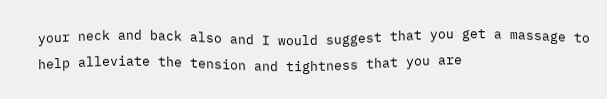your neck and back also and I would suggest that you get a massage to help alleviate the tension and tightness that you are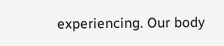experiencing. Our body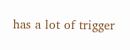has a lot of trigger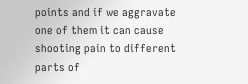points and if we aggravate one of them it can cause shooting pain to different parts of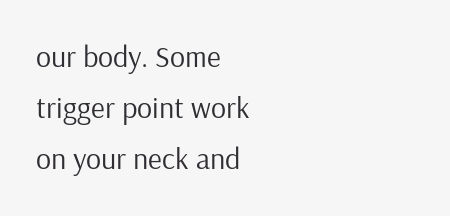our body. Some trigger point work on your neck and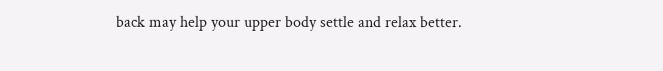back may help your upper body settle and relax better.